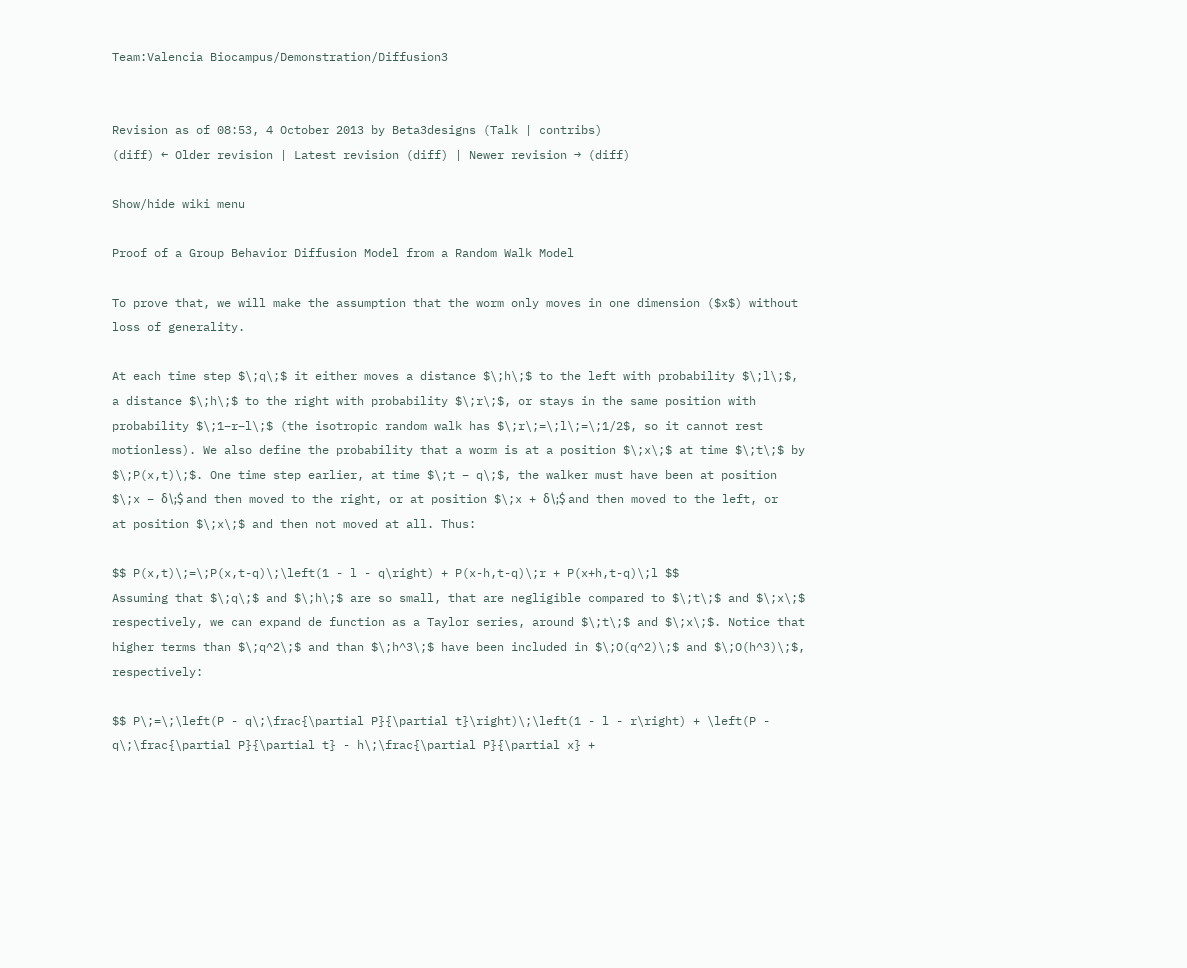Team:Valencia Biocampus/Demonstration/Diffusion3


Revision as of 08:53, 4 October 2013 by Beta3designs (Talk | contribs)
(diff) ← Older revision | Latest revision (diff) | Newer revision → (diff)

Show/hide wiki menu

Proof of a Group Behavior Diffusion Model from a Random Walk Model

To prove that, we will make the assumption that the worm only moves in one dimension ($x$) without loss of generality.

At each time step $\;q\;$ it either moves a distance $\;h\;$ to the left with probability $\;l\;$, a distance $\;h\;$ to the right with probability $\;r\;$, or stays in the same position with probability $\;1−r−l\;$ (the isotropic random walk has $\;r\;=\;l\;=\;1/2$, so it cannot rest motionless). We also define the probability that a worm is at a position $\;x\;$ at time $\;t\;$ by $\;P(x,t)\;$. One time step earlier, at time $\;t − q\;$, the walker must have been at position $\;x − δ\;$ and then moved to the right, or at position $\;x + δ\;$ and then moved to the left, or at position $\;x\;$ and then not moved at all. Thus:

$$ P(x,t)\;=\;P(x,t-q)\;\left(1 - l - q\right) + P(x-h,t-q)\;r + P(x+h,t-q)\;l $$
Assuming that $\;q\;$ and $\;h\;$ are so small, that are negligible compared to $\;t\;$ and $\;x\;$ respectively, we can expand de function as a Taylor series, around $\;t\;$ and $\;x\;$. Notice that higher terms than $\;q^2\;$ and than $\;h^3\;$ have been included in $\;O(q^2)\;$ and $\;O(h^3)\;$, respectively:

$$ P\;=\;\left(P - q\;\frac{\partial P}{\partial t}\right)\;\left(1 - l - r\right) + \left(P - q\;\frac{\partial P}{\partial t} - h\;\frac{\partial P}{\partial x} +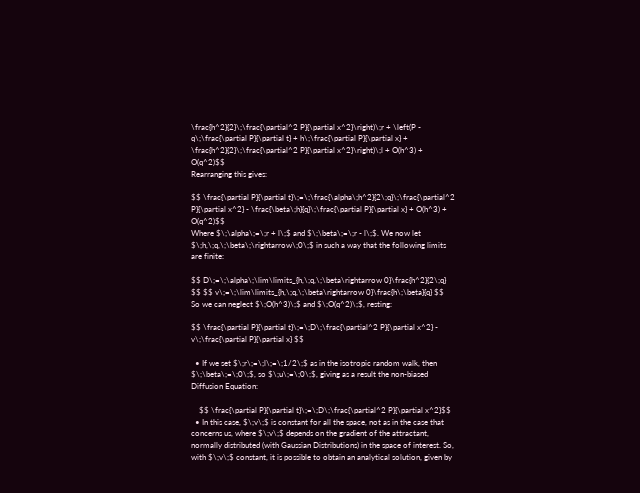\frac{h^2}{2}\;\frac{\partial^2 P}{\partial x^2}\right)\;r + \left(P - q\;\frac{\partial P}{\partial t} + h\;\frac{\partial P}{\partial x} + \frac{h^2}{2}\;\frac{\partial^2 P}{\partial x^2}\right)\;l + O(h^3) + O(q^2)$$
Rearranging this gives:

$$ \frac{\partial P}{\partial t}\;=\;\frac{\alpha\;h^2}{2\;q}\;\frac{\partial^2 P}{\partial x^2} - \frac{\beta\;h}{q}\;\frac{\partial P}{\partial x} + O(h^3) + O(q^2)$$
Where $\;\alpha\;=\;r + l\;$ and $\;\beta\;=\;r - l\;$. We now let $\;h,\;q,\;\beta\;\rightarrow\;0\;$ in such a way that the following limits are finite:

$$ D\;=\;\alpha\;\lim\limits_{h,\;q,\;\beta\rightarrow 0}\frac{h^2}{2\;q} $$ $$ v\;=\;\lim\limits_{h,\;q,\;\beta\rightarrow 0}\frac{h\;\beta}{q} $$
So we can neglect $\;O(h^3)\;$ and $\;O(q^2)\;$, resting:

$$ \frac{\partial P}{\partial t}\;=\;D\;\frac{\partial^2 P}{\partial x^2} - v\;\frac{\partial P}{\partial x} $$

  • If we set $\;r\;=\;l\;=\;1/2\;$ as in the isotropic random walk, then $\;\beta\;=\;0\;$, so $\;u\;=\;0\;$, giving as a result the non-biased Diffusion Equation:

    $$ \frac{\partial P}{\partial t}\;=\;D\;\frac{\partial^2 P}{\partial x^2}$$
  • In this case, $\;v\;$ is constant for all the space, not as in the case that concerns us, where $\;v\;$ depends on the gradient of the attractant, normally distributed (with Gaussian Distributions) in the space of interest. So, with $\;v\;$ constant, it is possible to obtain an analytical solution, given by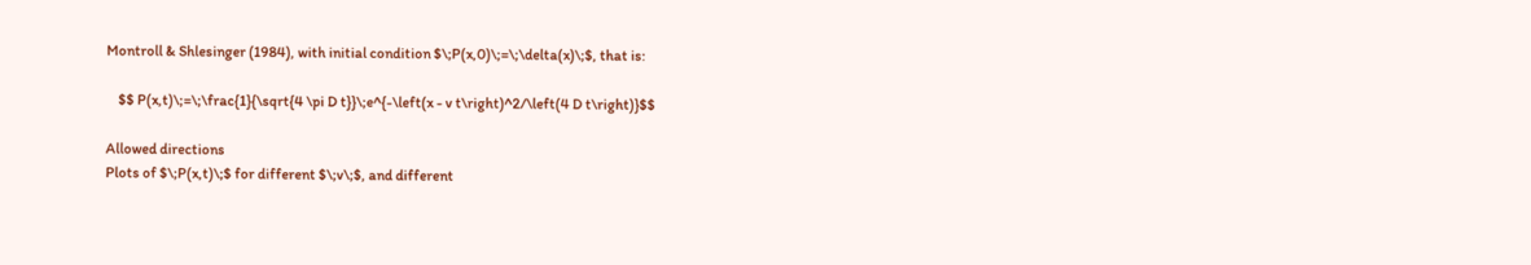Montroll & Shlesinger (1984), with initial condition $\;P(x,0)\;=\;\delta(x)\;$, that is:

    $$ P(x,t)\;=\;\frac{1}{\sqrt{4 \pi D t}}\;e^{-\left(x - v t\right)^2/\left(4 D t\right)}$$

Allowed directions
Plots of $\;P(x,t)\;$ for different $\;v\;$, and different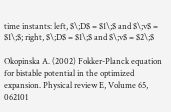time instants: left, $\;D$ = $1\;$ and $\;v$ = $1\;$; right, $\;D$ = $1\;$ and $\;v$ = $2\;$

Okopinska A. (2002) Fokker-Planck equation for bistable potential in the optimized expansion. Physical review E, Volume 65, 062101